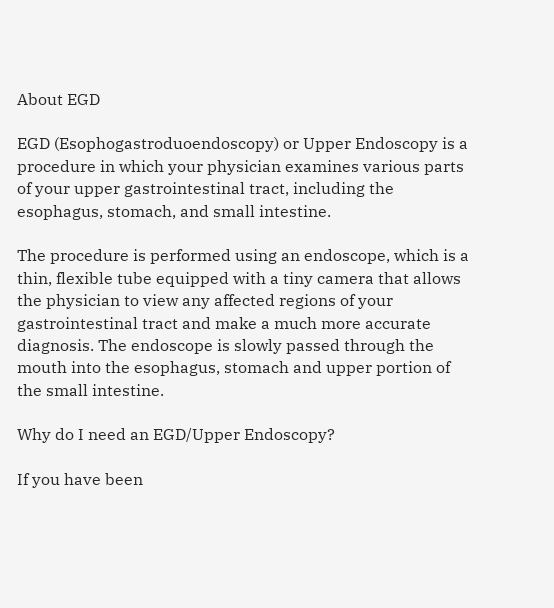About EGD

EGD (Esophogastroduoendoscopy) or Upper Endoscopy is a procedure in which your physician examines various parts of your upper gastrointestinal tract, including the esophagus, stomach, and small intestine.

The procedure is performed using an endoscope, which is a thin, flexible tube equipped with a tiny camera that allows the physician to view any affected regions of your gastrointestinal tract and make a much more accurate diagnosis. The endoscope is slowly passed through the mouth into the esophagus, stomach and upper portion of the small intestine.

Why do I need an EGD/Upper Endoscopy?

If you have been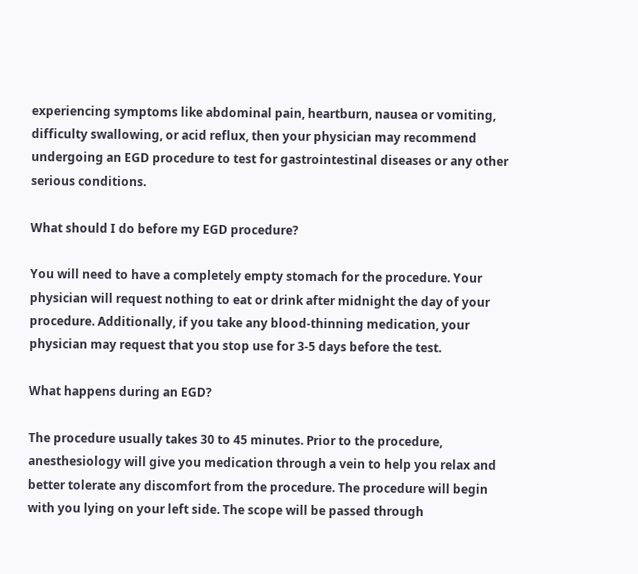experiencing symptoms like abdominal pain, heartburn, nausea or vomiting, difficulty swallowing, or acid reflux, then your physician may recommend undergoing an EGD procedure to test for gastrointestinal diseases or any other serious conditions.

What should I do before my EGD procedure?

You will need to have a completely empty stomach for the procedure. Your physician will request nothing to eat or drink after midnight the day of your procedure. Additionally, if you take any blood-thinning medication, your physician may request that you stop use for 3-5 days before the test.

What happens during an EGD?

The procedure usually takes 30 to 45 minutes. Prior to the procedure, anesthesiology will give you medication through a vein to help you relax and better tolerate any discomfort from the procedure. The procedure will begin with you lying on your left side. The scope will be passed through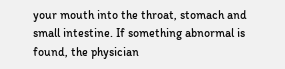your mouth into the throat, stomach and small intestine. If something abnormal is found, the physician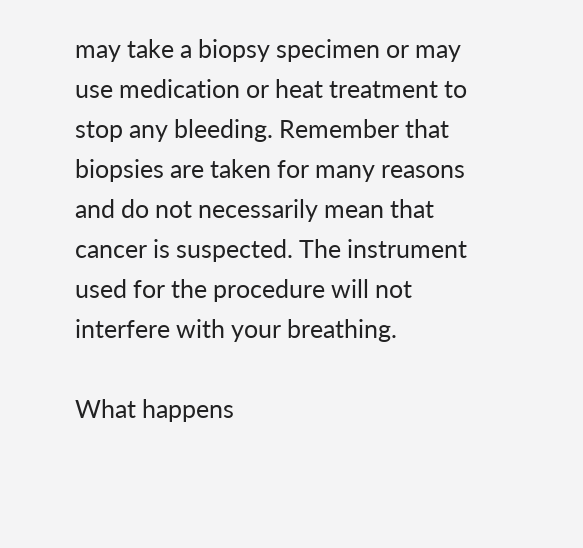may take a biopsy specimen or may use medication or heat treatment to stop any bleeding. Remember that biopsies are taken for many reasons and do not necessarily mean that cancer is suspected. The instrument used for the procedure will not interfere with your breathing.

What happens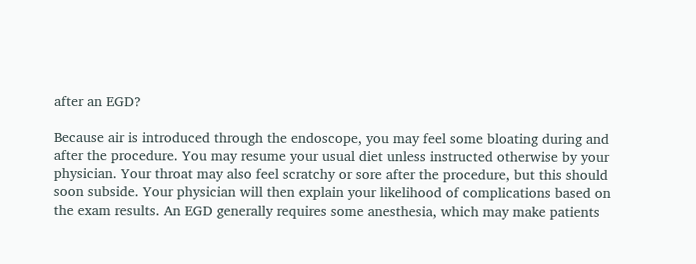after an EGD?

Because air is introduced through the endoscope, you may feel some bloating during and after the procedure. You may resume your usual diet unless instructed otherwise by your physician. Your throat may also feel scratchy or sore after the procedure, but this should soon subside. Your physician will then explain your likelihood of complications based on the exam results. An EGD generally requires some anesthesia, which may make patients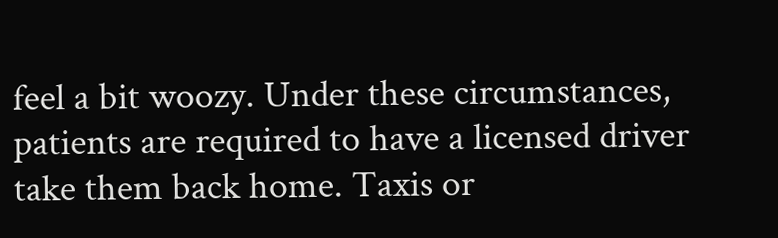feel a bit woozy. Under these circumstances, patients are required to have a licensed driver take them back home. Taxis or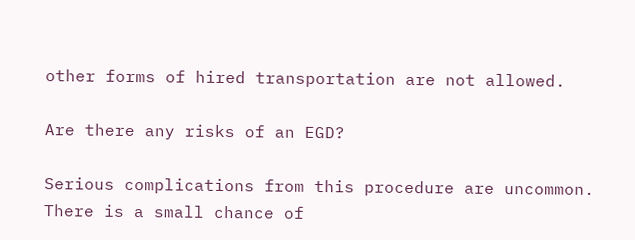other forms of hired transportation are not allowed.

Are there any risks of an EGD?

Serious complications from this procedure are uncommon. There is a small chance of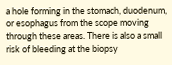a hole forming in the stomach, duodenum, or esophagus from the scope moving through these areas. There is also a small risk of bleeding at the biopsy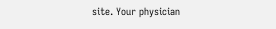site. Your physician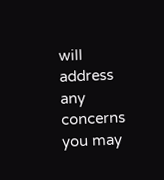will address any concerns you may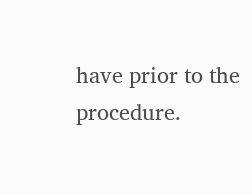have prior to the procedure.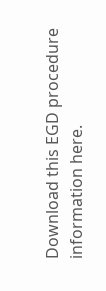Download this EGD procedure information here.